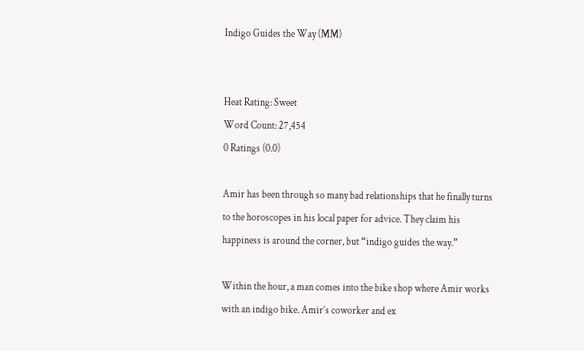Indigo Guides the Way (MM)


Heat Rating: Sweet
Word Count: 27,454
0 Ratings (0.0)

Amir has been through so many bad relationships that he finally turns to the horoscopes in his local paper for advice. They claim his happiness is around the corner, but “indigo guides the way.”

Within the hour, a man comes into the bike shop where Amir works with an indigo bike. Amir’s coworker and ex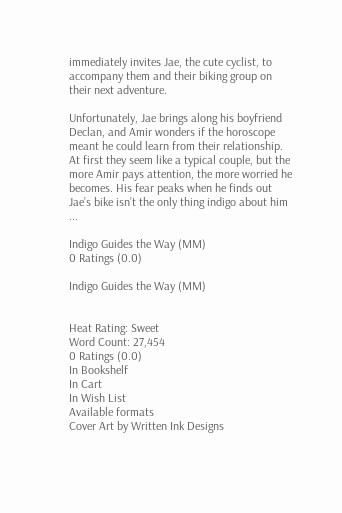immediately invites Jae, the cute cyclist, to accompany them and their biking group on their next adventure.

Unfortunately, Jae brings along his boyfriend Declan, and Amir wonders if the horoscope meant he could learn from their relationship. At first they seem like a typical couple, but the more Amir pays attention, the more worried he becomes. His fear peaks when he finds out Jae’s bike isn’t the only thing indigo about him ...

Indigo Guides the Way (MM)
0 Ratings (0.0)

Indigo Guides the Way (MM)


Heat Rating: Sweet
Word Count: 27,454
0 Ratings (0.0)
In Bookshelf
In Cart
In Wish List
Available formats
Cover Art by Written Ink Designs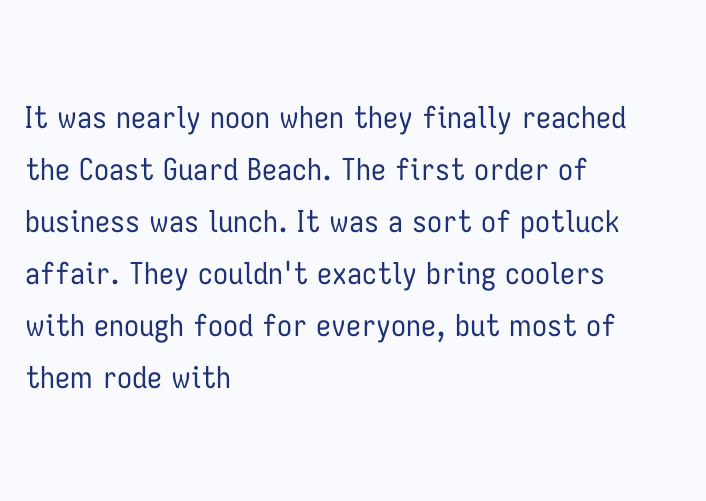It was nearly noon when they finally reached the Coast Guard Beach. The first order of business was lunch. It was a sort of potluck affair. They couldn't exactly bring coolers with enough food for everyone, but most of them rode with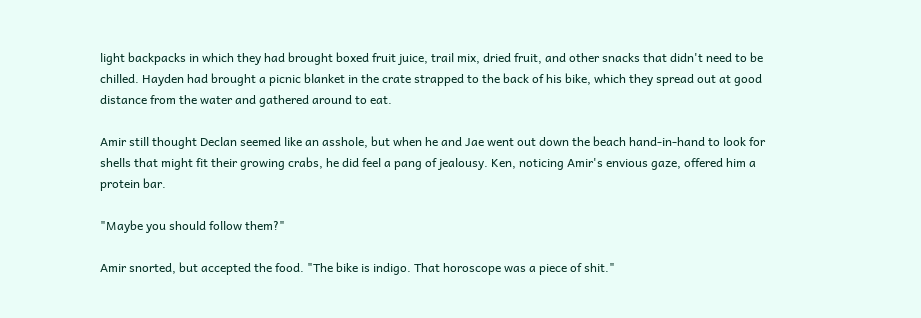light backpacks in which they had brought boxed fruit juice, trail mix, dried fruit, and other snacks that didn't need to be chilled. Hayden had brought a picnic blanket in the crate strapped to the back of his bike, which they spread out at good distance from the water and gathered around to eat.

Amir still thought Declan seemed like an asshole, but when he and Jae went out down the beach hand-in-hand to look for shells that might fit their growing crabs, he did feel a pang of jealousy. Ken, noticing Amir's envious gaze, offered him a protein bar.

"Maybe you should follow them?"

Amir snorted, but accepted the food. "The bike is indigo. That horoscope was a piece of shit."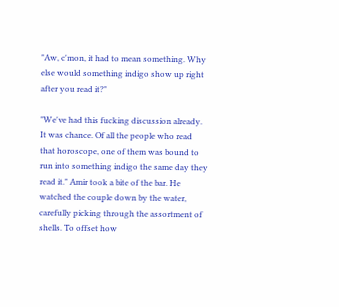"Aw, c'mon, it had to mean something. Why else would something indigo show up right after you read it?"

"We've had this fucking discussion already. It was chance. Of all the people who read that horoscope, one of them was bound to run into something indigo the same day they read it." Amir took a bite of the bar. He watched the couple down by the water, carefully picking through the assortment of shells. To offset how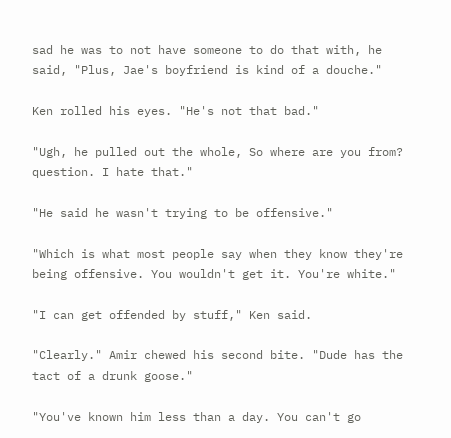sad he was to not have someone to do that with, he said, "Plus, Jae's boyfriend is kind of a douche."

Ken rolled his eyes. "He's not that bad."

"Ugh, he pulled out the whole, So where are you from? question. I hate that."

"He said he wasn't trying to be offensive."

"Which is what most people say when they know they're being offensive. You wouldn't get it. You're white."

"I can get offended by stuff," Ken said.

"Clearly." Amir chewed his second bite. "Dude has the tact of a drunk goose."

"You've known him less than a day. You can't go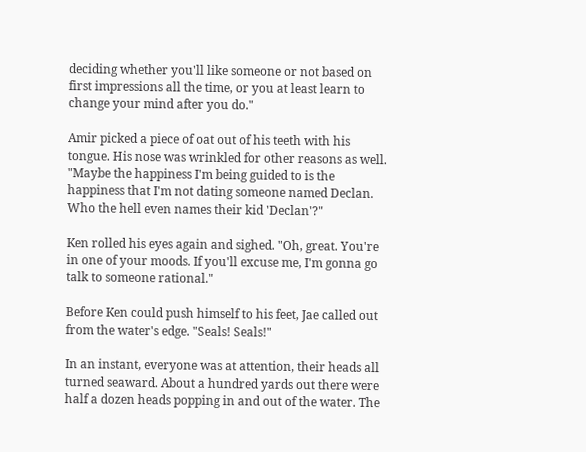deciding whether you'll like someone or not based on first impressions all the time, or you at least learn to change your mind after you do."

Amir picked a piece of oat out of his teeth with his tongue. His nose was wrinkled for other reasons as well. "Maybe the happiness I'm being guided to is the happiness that I'm not dating someone named Declan. Who the hell even names their kid 'Declan'?"

Ken rolled his eyes again and sighed. "Oh, great. You're in one of your moods. If you'll excuse me, I'm gonna go talk to someone rational."

Before Ken could push himself to his feet, Jae called out from the water's edge. "Seals! Seals!"

In an instant, everyone was at attention, their heads all turned seaward. About a hundred yards out there were half a dozen heads popping in and out of the water. The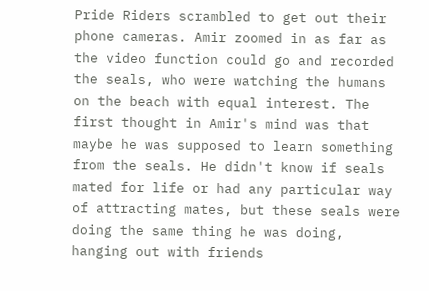Pride Riders scrambled to get out their phone cameras. Amir zoomed in as far as the video function could go and recorded the seals, who were watching the humans on the beach with equal interest. The first thought in Amir's mind was that maybe he was supposed to learn something from the seals. He didn't know if seals mated for life or had any particular way of attracting mates, but these seals were doing the same thing he was doing, hanging out with friends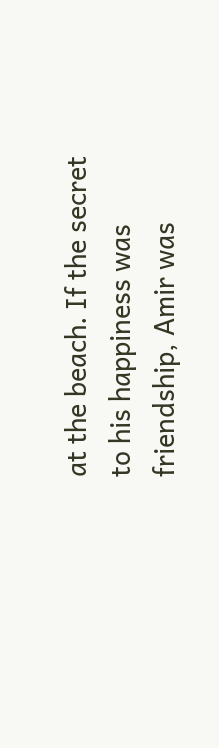at the beach. If the secret to his happiness was friendship, Amir was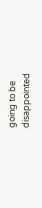going to be disappointed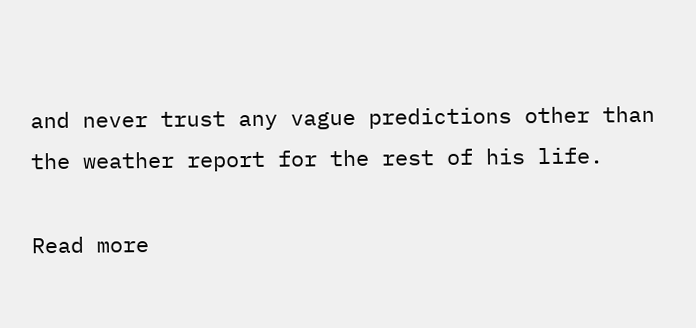and never trust any vague predictions other than the weather report for the rest of his life.

Read more